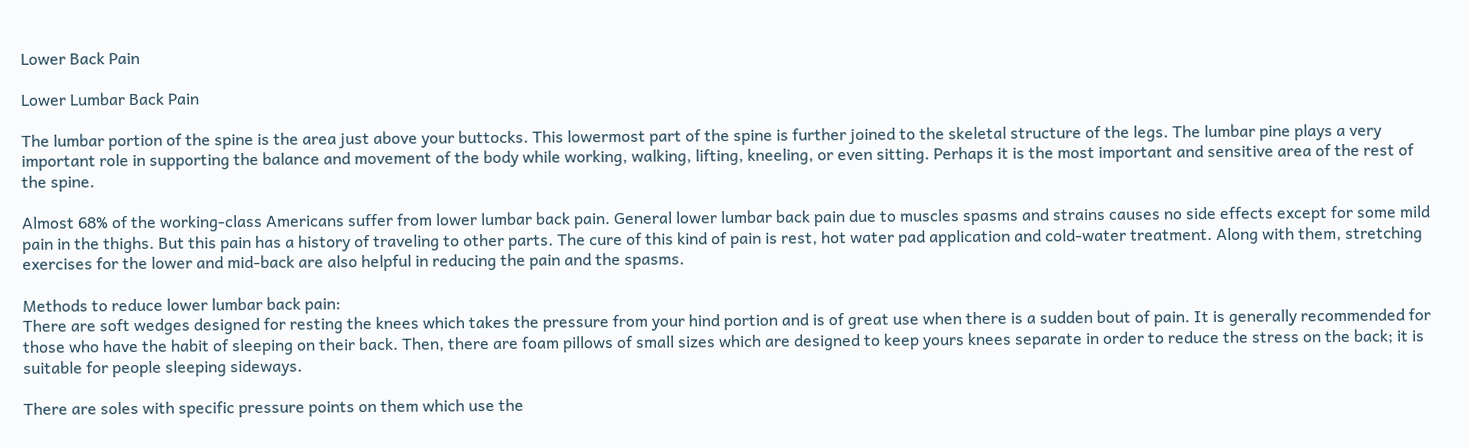Lower Back Pain

Lower Lumbar Back Pain

The lumbar portion of the spine is the area just above your buttocks. This lowermost part of the spine is further joined to the skeletal structure of the legs. The lumbar pine plays a very important role in supporting the balance and movement of the body while working, walking, lifting, kneeling, or even sitting. Perhaps it is the most important and sensitive area of the rest of the spine.

Almost 68% of the working-class Americans suffer from lower lumbar back pain. General lower lumbar back pain due to muscles spasms and strains causes no side effects except for some mild pain in the thighs. But this pain has a history of traveling to other parts. The cure of this kind of pain is rest, hot water pad application and cold-water treatment. Along with them, stretching exercises for the lower and mid-back are also helpful in reducing the pain and the spasms.

Methods to reduce lower lumbar back pain:
There are soft wedges designed for resting the knees which takes the pressure from your hind portion and is of great use when there is a sudden bout of pain. It is generally recommended for those who have the habit of sleeping on their back. Then, there are foam pillows of small sizes which are designed to keep yours knees separate in order to reduce the stress on the back; it is suitable for people sleeping sideways.

There are soles with specific pressure points on them which use the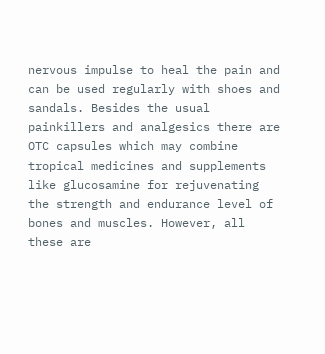nervous impulse to heal the pain and can be used regularly with shoes and sandals. Besides the usual painkillers and analgesics there are OTC capsules which may combine tropical medicines and supplements like glucosamine for rejuvenating the strength and endurance level of bones and muscles. However, all these are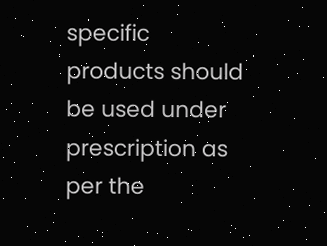specific products should be used under prescription as per the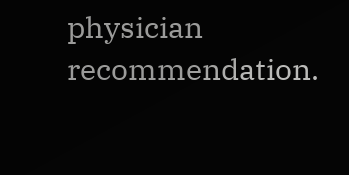physician recommendation.